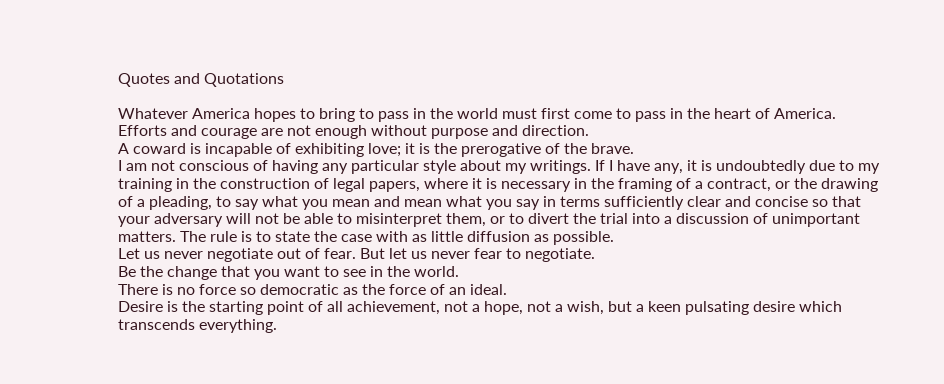Quotes and Quotations

Whatever America hopes to bring to pass in the world must first come to pass in the heart of America.
Efforts and courage are not enough without purpose and direction.
A coward is incapable of exhibiting love; it is the prerogative of the brave.
I am not conscious of having any particular style about my writings. If I have any, it is undoubtedly due to my training in the construction of legal papers, where it is necessary in the framing of a contract, or the drawing of a pleading, to say what you mean and mean what you say in terms sufficiently clear and concise so that your adversary will not be able to misinterpret them, or to divert the trial into a discussion of unimportant matters. The rule is to state the case with as little diffusion as possible.
Let us never negotiate out of fear. But let us never fear to negotiate.
Be the change that you want to see in the world.
There is no force so democratic as the force of an ideal.
Desire is the starting point of all achievement, not a hope, not a wish, but a keen pulsating desire which transcends everything.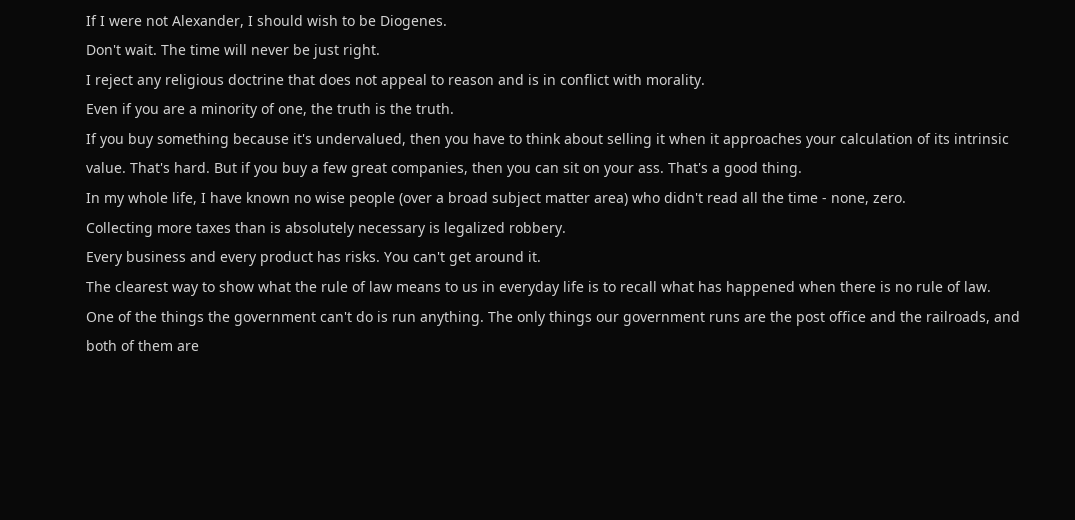If I were not Alexander, I should wish to be Diogenes.
Don't wait. The time will never be just right.
I reject any religious doctrine that does not appeal to reason and is in conflict with morality.
Even if you are a minority of one, the truth is the truth.
If you buy something because it's undervalued, then you have to think about selling it when it approaches your calculation of its intrinsic value. That's hard. But if you buy a few great companies, then you can sit on your ass. That's a good thing.
In my whole life, I have known no wise people (over a broad subject matter area) who didn't read all the time - none, zero.
Collecting more taxes than is absolutely necessary is legalized robbery.
Every business and every product has risks. You can't get around it.
The clearest way to show what the rule of law means to us in everyday life is to recall what has happened when there is no rule of law.
One of the things the government can't do is run anything. The only things our government runs are the post office and the railroads, and both of them are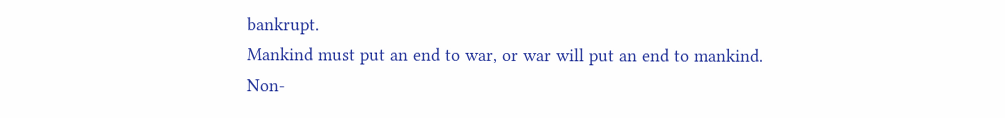bankrupt.
Mankind must put an end to war, or war will put an end to mankind.
Non-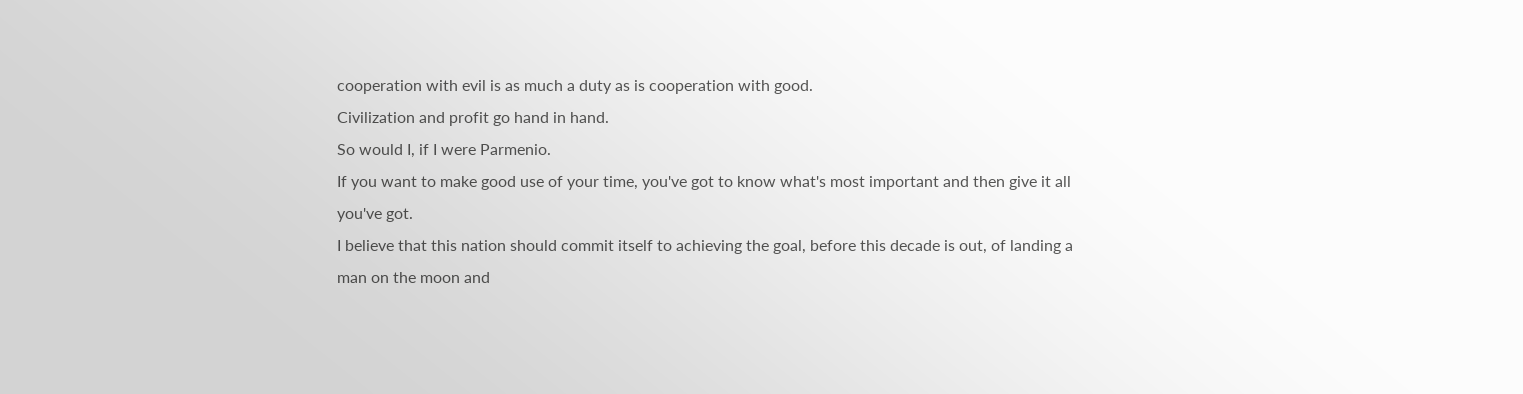cooperation with evil is as much a duty as is cooperation with good.
Civilization and profit go hand in hand.
So would I, if I were Parmenio.
If you want to make good use of your time, you've got to know what's most important and then give it all you've got.
I believe that this nation should commit itself to achieving the goal, before this decade is out, of landing a man on the moon and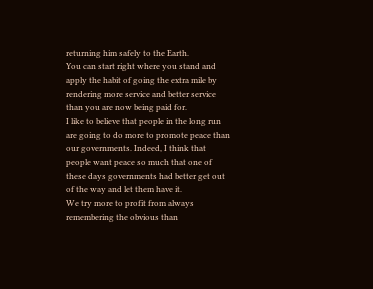returning him safely to the Earth.
You can start right where you stand and apply the habit of going the extra mile by rendering more service and better service than you are now being paid for.
I like to believe that people in the long run are going to do more to promote peace than our governments. Indeed, I think that people want peace so much that one of these days governments had better get out of the way and let them have it.
We try more to profit from always remembering the obvious than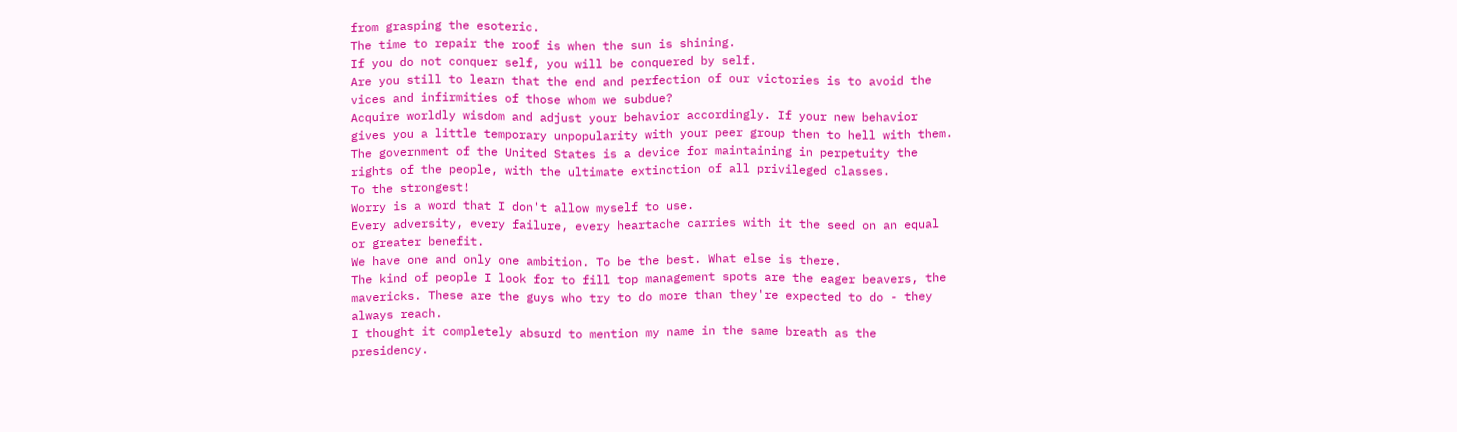from grasping the esoteric.
The time to repair the roof is when the sun is shining.
If you do not conquer self, you will be conquered by self.
Are you still to learn that the end and perfection of our victories is to avoid the vices and infirmities of those whom we subdue?
Acquire worldly wisdom and adjust your behavior accordingly. If your new behavior gives you a little temporary unpopularity with your peer group then to hell with them.
The government of the United States is a device for maintaining in perpetuity the rights of the people, with the ultimate extinction of all privileged classes.
To the strongest!
Worry is a word that I don't allow myself to use.
Every adversity, every failure, every heartache carries with it the seed on an equal or greater benefit.
We have one and only one ambition. To be the best. What else is there.
The kind of people I look for to fill top management spots are the eager beavers, the mavericks. These are the guys who try to do more than they're expected to do - they always reach.
I thought it completely absurd to mention my name in the same breath as the presidency.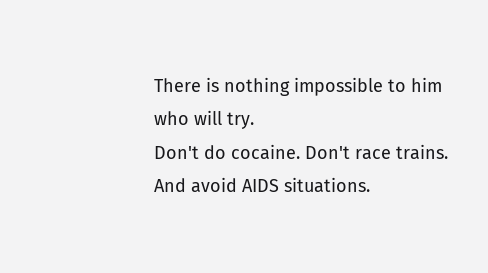There is nothing impossible to him who will try.
Don't do cocaine. Don't race trains. And avoid AIDS situations.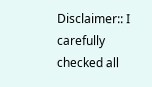Disclaimer:: I carefully checked all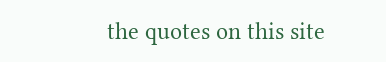the quotes on this site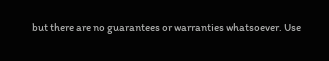but there are no guarantees or warranties whatsoever. Use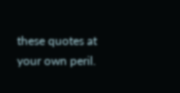these quotes at your own peril.